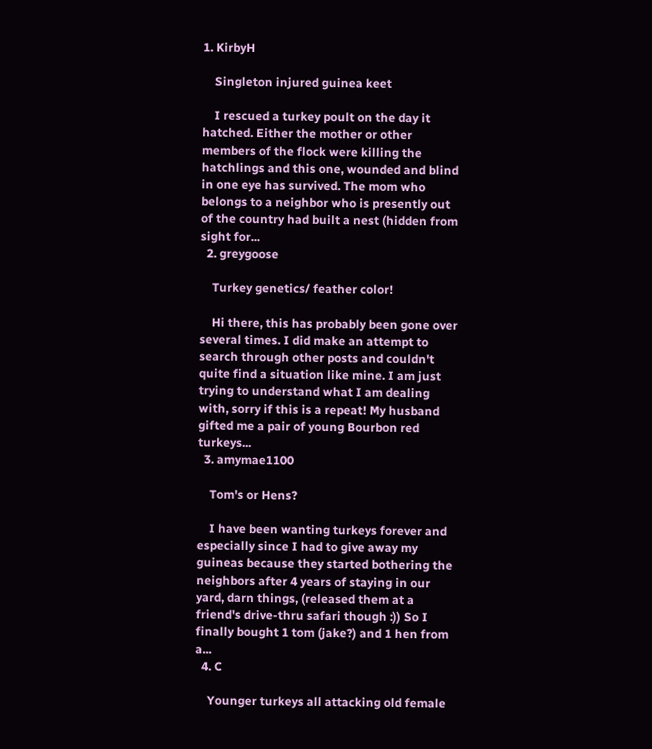1. KirbyH

    Singleton injured guinea keet

    I rescued a turkey poult on the day it hatched. Either the mother or other members of the flock were killing the hatchlings and this one, wounded and blind in one eye has survived. The mom who belongs to a neighbor who is presently out of the country had built a nest (hidden from sight for...
  2. greygoose

    Turkey genetics/ feather color!

    Hi there, this has probably been gone over several times. I did make an attempt to search through other posts and couldn't quite find a situation like mine. I am just trying to understand what I am dealing with, sorry if this is a repeat! My husband gifted me a pair of young Bourbon red turkeys...
  3. amymae1100

    Tom's or Hens?

    I have been wanting turkeys forever and especially since I had to give away my guineas because they started bothering the neighbors after 4 years of staying in our yard, darn things, (released them at a friend's drive-thru safari though :)) So I finally bought 1 tom (jake?) and 1 hen from a...
  4. C

    Younger turkeys all attacking old female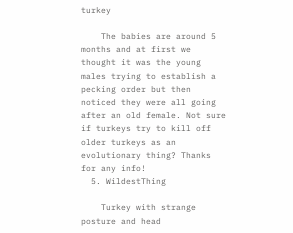turkey

    The babies are around 5 months and at first we thought it was the young males trying to establish a pecking order but then noticed they were all going after an old female. Not sure if turkeys try to kill off older turkeys as an evolutionary thing? Thanks for any info!
  5. WildestThing

    Turkey with strange posture and head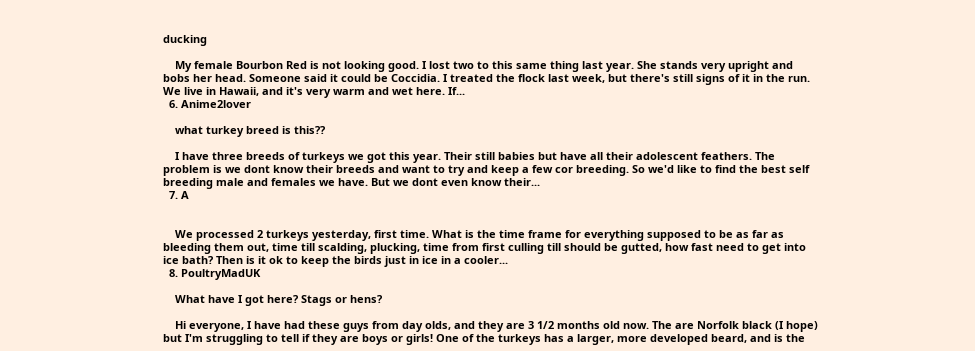ducking

    My female Bourbon Red is not looking good. I lost two to this same thing last year. She stands very upright and bobs her head. Someone said it could be Coccidia. I treated the flock last week, but there's still signs of it in the run. We live in Hawaii, and it's very warm and wet here. If...
  6. Anime2lover

    what turkey breed is this??

    I have three breeds of turkeys we got this year. Their still babies but have all their adolescent feathers. The problem is we dont know their breeds and want to try and keep a few cor breeding. So we'd like to find the best self breeding male and females we have. But we dont even know their...
  7. A


    We processed 2 turkeys yesterday, first time. What is the time frame for everything supposed to be as far as bleeding them out, time till scalding, plucking, time from first culling till should be gutted, how fast need to get into ice bath? Then is it ok to keep the birds just in ice in a cooler...
  8. PoultryMadUK

    What have I got here? Stags or hens?

    Hi everyone, I have had these guys from day olds, and they are 3 1/2 months old now. The are Norfolk black (I hope) but I'm struggling to tell if they are boys or girls! One of the turkeys has a larger, more developed beard, and is the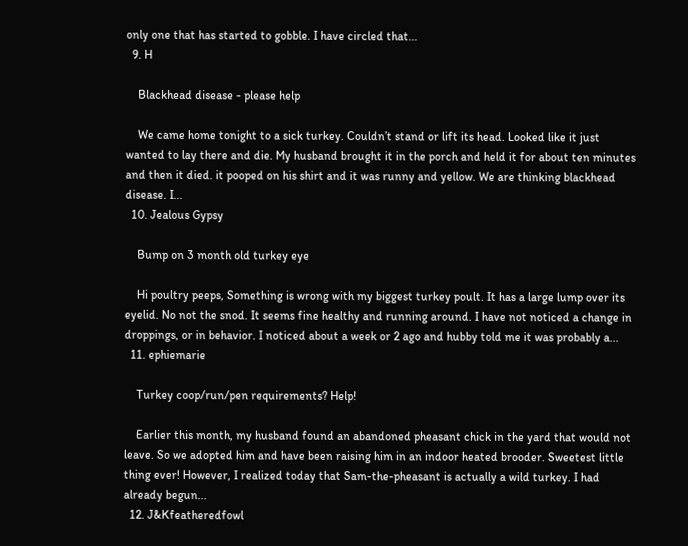only one that has started to gobble. I have circled that...
  9. H

    Blackhead disease - please help

    We came home tonight to a sick turkey. Couldn’t stand or lift its head. Looked like it just wanted to lay there and die. My husband brought it in the porch and held it for about ten minutes and then it died. it pooped on his shirt and it was runny and yellow. We are thinking blackhead disease. I...
  10. Jealous Gypsy

    Bump on 3 month old turkey eye

    Hi poultry peeps, Something is wrong with my biggest turkey poult. It has a large lump over its eyelid. No not the snod. It seems fine healthy and running around. I have not noticed a change in droppings, or in behavior. I noticed about a week or 2 ago and hubby told me it was probably a...
  11. ephiemarie

    Turkey coop/run/pen requirements? Help!

    Earlier this month, my husband found an abandoned pheasant chick in the yard that would not leave. So we adopted him and have been raising him in an indoor heated brooder. Sweetest little thing ever! However, I realized today that Sam-the-pheasant is actually a wild turkey. I had already begun...
  12. J&Kfeatheredfowl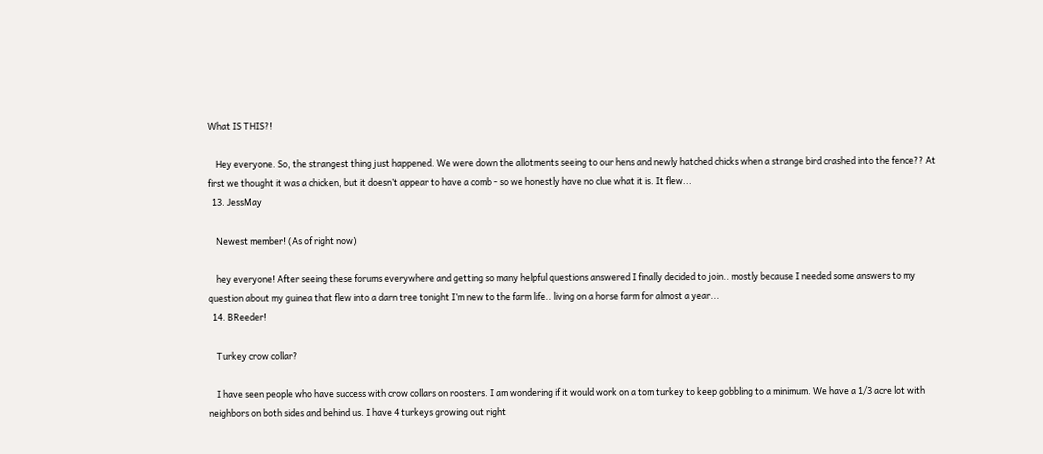What IS THIS?!

    Hey everyone. So, the strangest thing just happened. We were down the allotments seeing to our hens and newly hatched chicks when a strange bird crashed into the fence?? At first we thought it was a chicken, but it doesn’t appear to have a comb - so we honestly have no clue what it is. It flew...
  13. JessMay

    Newest member! (As of right now)

    hey everyone! After seeing these forums everywhere and getting so many helpful questions answered I finally decided to join.. mostly because I needed some answers to my question about my guinea that flew into a darn tree tonight I’m new to the farm life.. living on a horse farm for almost a year...
  14. BReeder!

    Turkey crow collar?

    I have seen people who have success with crow collars on roosters. I am wondering if it would work on a tom turkey to keep gobbling to a minimum. We have a 1/3 acre lot with neighbors on both sides and behind us. I have 4 turkeys growing out right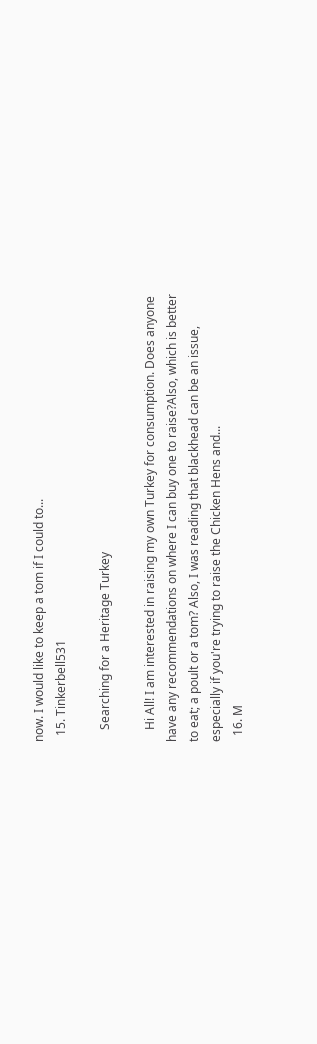now. I would like to keep a tom if I could to...
  15. Tinkerbell531

    Searching for a Heritage Turkey

    Hi All! I am interested in raising my own Turkey for consumption. Does anyone have any recommendations on where I can buy one to raise?Also, which is better to eat; a poult or a tom? Also, I was reading that blackhead can be an issue, especially if you're trying to raise the Chicken Hens and...
  16. M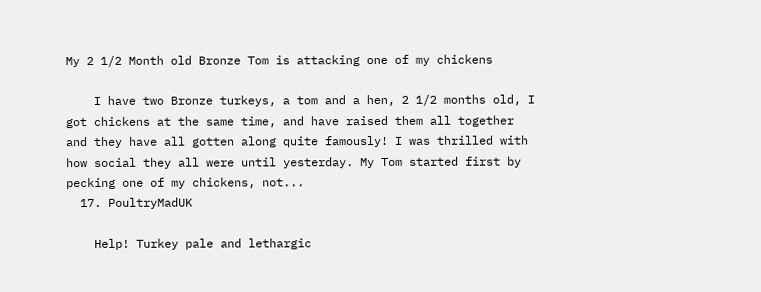My 2 1/2 Month old Bronze Tom is attacking one of my chickens

    I have two Bronze turkeys, a tom and a hen, 2 1/2 months old, I got chickens at the same time, and have raised them all together and they have all gotten along quite famously! I was thrilled with how social they all were until yesterday. My Tom started first by pecking one of my chickens, not...
  17. PoultryMadUK

    Help! Turkey pale and lethargic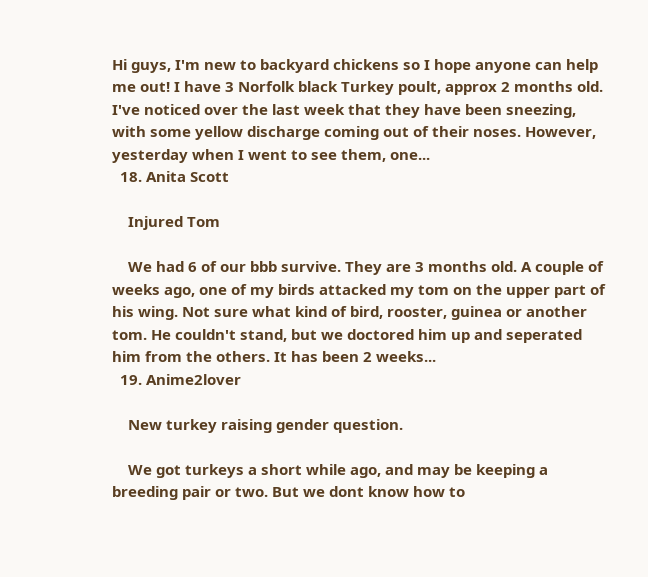Hi guys, I'm new to backyard chickens so I hope anyone can help me out! I have 3 Norfolk black Turkey poult, approx 2 months old. I've noticed over the last week that they have been sneezing, with some yellow discharge coming out of their noses. However, yesterday when I went to see them, one...
  18. Anita Scott

    Injured Tom

    We had 6 of our bbb survive. They are 3 months old. A couple of weeks ago, one of my birds attacked my tom on the upper part of his wing. Not sure what kind of bird, rooster, guinea or another tom. He couldn't stand, but we doctored him up and seperated him from the others. It has been 2 weeks...
  19. Anime2lover

    New turkey raising gender question.

    We got turkeys a short while ago, and may be keeping a breeding pair or two. But we dont know how to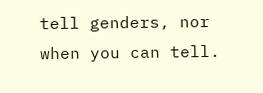tell genders, nor when you can tell.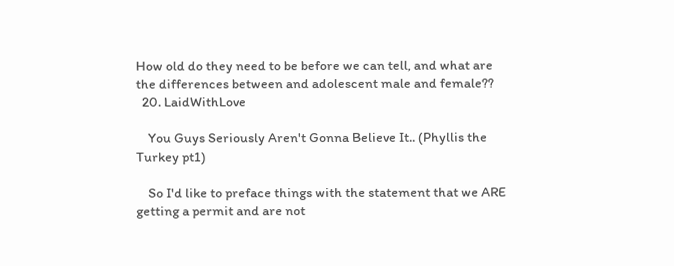How old do they need to be before we can tell, and what are the differences between and adolescent male and female??
  20. LaidWithLove

    You Guys Seriously Aren't Gonna Believe It.. (Phyllis the Turkey pt1)

    So I'd like to preface things with the statement that we ARE getting a permit and are not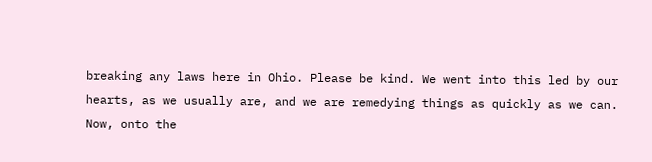breaking any laws here in Ohio. Please be kind. We went into this led by our hearts, as we usually are, and we are remedying things as quickly as we can. Now, onto the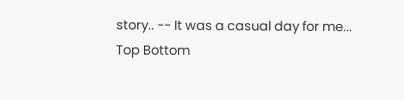story.. -- It was a casual day for me...
Top Bottom